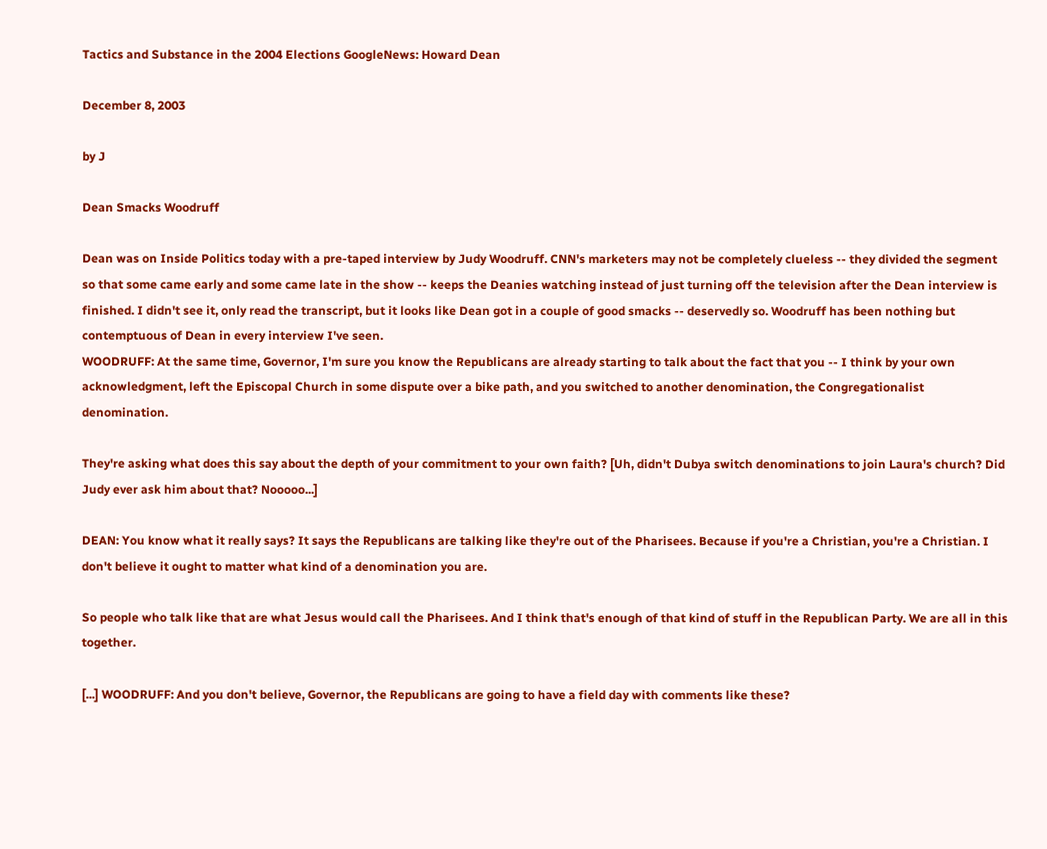Tactics and Substance in the 2004 Elections GoogleNews: Howard Dean

December 8, 2003

by J

Dean Smacks Woodruff

Dean was on Inside Politics today with a pre-taped interview by Judy Woodruff. CNN's marketers may not be completely clueless -- they divided the segment so that some came early and some came late in the show -- keeps the Deanies watching instead of just turning off the television after the Dean interview is finished. I didn't see it, only read the transcript, but it looks like Dean got in a couple of good smacks -- deservedly so. Woodruff has been nothing but contemptuous of Dean in every interview I've seen.
WOODRUFF: At the same time, Governor, I'm sure you know the Republicans are already starting to talk about the fact that you -- I think by your own acknowledgment, left the Episcopal Church in some dispute over a bike path, and you switched to another denomination, the Congregationalist denomination.

They're asking what does this say about the depth of your commitment to your own faith? [Uh, didn't Dubya switch denominations to join Laura's church? Did Judy ever ask him about that? Nooooo...]

DEAN: You know what it really says? It says the Republicans are talking like they're out of the Pharisees. Because if you're a Christian, you're a Christian. I don't believe it ought to matter what kind of a denomination you are.

So people who talk like that are what Jesus would call the Pharisees. And I think that's enough of that kind of stuff in the Republican Party. We are all in this together.

[...] WOODRUFF: And you don't believe, Governor, the Republicans are going to have a field day with comments like these?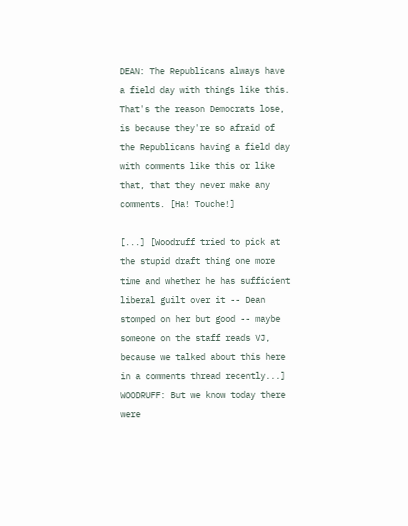DEAN: The Republicans always have a field day with things like this. That's the reason Democrats lose, is because they're so afraid of the Republicans having a field day with comments like this or like that, that they never make any comments. [Ha! Touche!]

[...] [Woodruff tried to pick at the stupid draft thing one more time and whether he has sufficient liberal guilt over it -- Dean stomped on her but good -- maybe someone on the staff reads VJ, because we talked about this here in a comments thread recently...] WOODRUFF: But we know today there were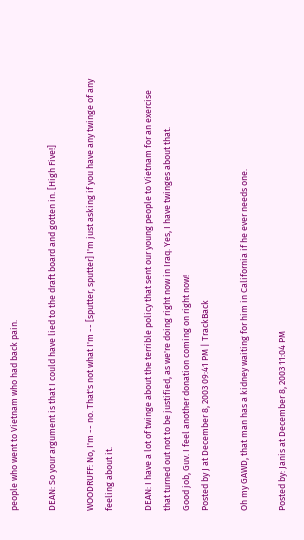people who went to Vietnam who had back pain.

DEAN: So your argument is that I could have lied to the draft board and gotten in. [High Five!]

WOODRUFF: No, I'm -- no. That's not what I'm -- [sputter, sputter] I'm just asking if you have any twinge of any feeling about it.

DEAN: I have a lot of twinge about the terrible policy that sent our young people to Vietnam for an exercise that turned out not to be justified, as we're doing right now in Iraq. Yes, I have twinges about that.
Good job, Guv. I feel another donation coming on right now!
Posted by J at December 8, 2003 09:41 PM | TrackBack

Oh my GAWD, that man has a kidney waiting for him in California if he ever needs one.

Posted by: Janis at December 8, 2003 11:04 PM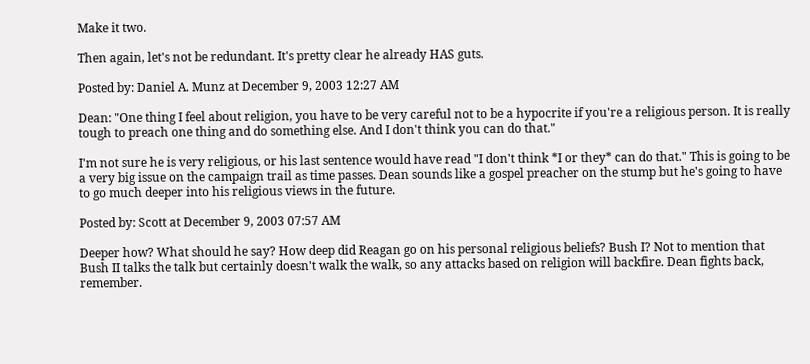Make it two.

Then again, let's not be redundant. It's pretty clear he already HAS guts.

Posted by: Daniel A. Munz at December 9, 2003 12:27 AM

Dean: "One thing I feel about religion, you have to be very careful not to be a hypocrite if you're a religious person. It is really tough to preach one thing and do something else. And I don't think you can do that."

I'm not sure he is very religious, or his last sentence would have read "I don't think *I or they* can do that." This is going to be a very big issue on the campaign trail as time passes. Dean sounds like a gospel preacher on the stump but he's going to have to go much deeper into his religious views in the future.

Posted by: Scott at December 9, 2003 07:57 AM

Deeper how? What should he say? How deep did Reagan go on his personal religious beliefs? Bush I? Not to mention that Bush II talks the talk but certainly doesn't walk the walk, so any attacks based on religion will backfire. Dean fights back, remember.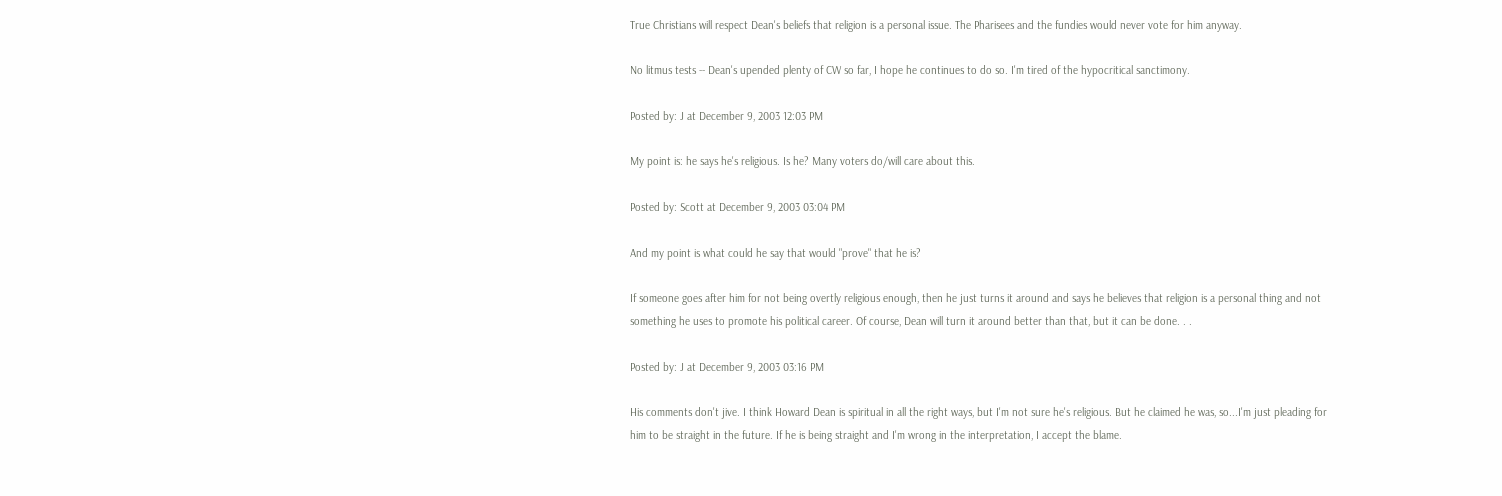True Christians will respect Dean's beliefs that religion is a personal issue. The Pharisees and the fundies would never vote for him anyway.

No litmus tests -- Dean's upended plenty of CW so far, I hope he continues to do so. I'm tired of the hypocritical sanctimony.

Posted by: J at December 9, 2003 12:03 PM

My point is: he says he's religious. Is he? Many voters do/will care about this.

Posted by: Scott at December 9, 2003 03:04 PM

And my point is what could he say that would "prove" that he is?

If someone goes after him for not being overtly religious enough, then he just turns it around and says he believes that religion is a personal thing and not something he uses to promote his political career. Of course, Dean will turn it around better than that, but it can be done. . .

Posted by: J at December 9, 2003 03:16 PM

His comments don't jive. I think Howard Dean is spiritual in all the right ways, but I'm not sure he's religious. But he claimed he was, so...I'm just pleading for him to be straight in the future. If he is being straight and I'm wrong in the interpretation, I accept the blame.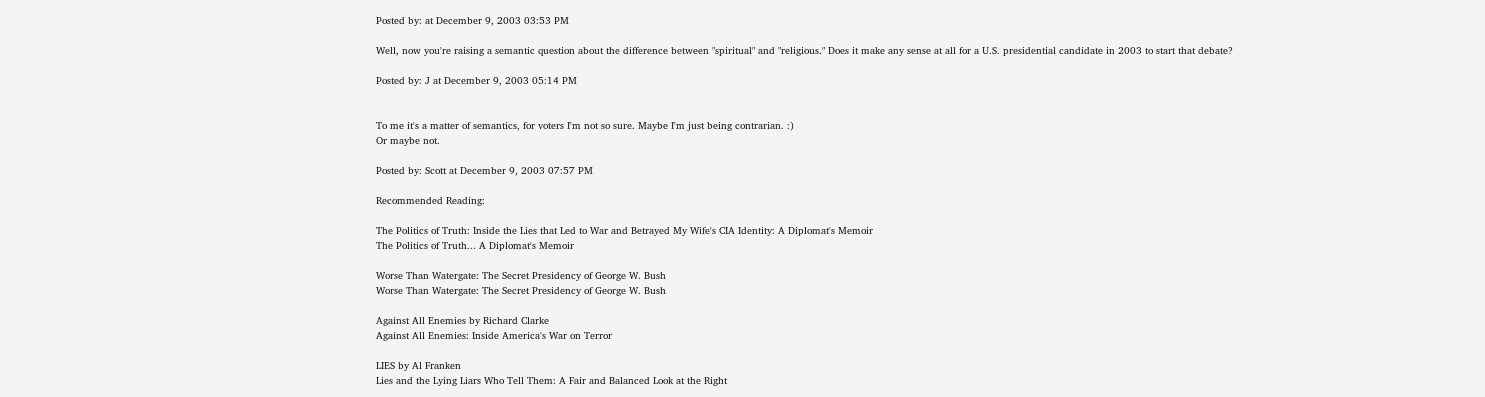Posted by: at December 9, 2003 03:53 PM

Well, now you're raising a semantic question about the difference between "spiritual" and "religious." Does it make any sense at all for a U.S. presidential candidate in 2003 to start that debate?

Posted by: J at December 9, 2003 05:14 PM


To me it's a matter of semantics, for voters I'm not so sure. Maybe I'm just being contrarian. :)
Or maybe not.

Posted by: Scott at December 9, 2003 07:57 PM

Recommended Reading:

The Politics of Truth: Inside the Lies that Led to War and Betrayed My Wife's CIA Identity: A Diplomat's Memoir
The Politics of Truth... A Diplomat's Memoir

Worse Than Watergate: The Secret Presidency of George W. Bush
Worse Than Watergate: The Secret Presidency of George W. Bush

Against All Enemies by Richard Clarke
Against All Enemies: Inside America's War on Terror

LIES by Al Franken
Lies and the Lying Liars Who Tell Them: A Fair and Balanced Look at the Right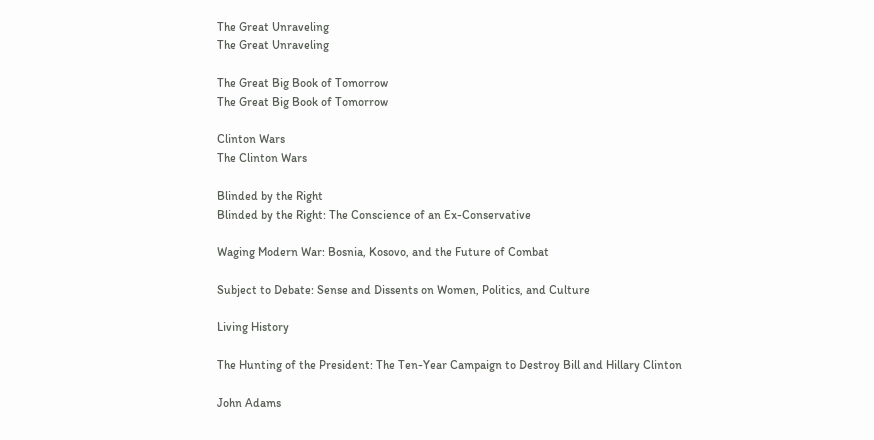The Great Unraveling
The Great Unraveling

The Great Big Book of Tomorrow
The Great Big Book of Tomorrow

Clinton Wars
The Clinton Wars

Blinded by the Right
Blinded by the Right: The Conscience of an Ex-Conservative

Waging Modern War: Bosnia, Kosovo, and the Future of Combat

Subject to Debate: Sense and Dissents on Women, Politics, and Culture

Living History

The Hunting of the President: The Ten-Year Campaign to Destroy Bill and Hillary Clinton

John Adams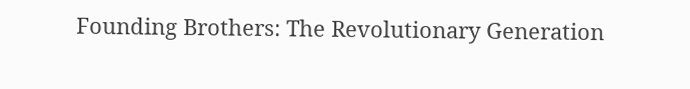Founding Brothers: The Revolutionary Generation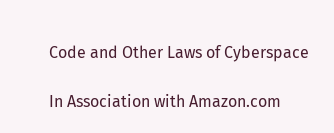Code and Other Laws of Cyberspace

In Association with Amazon.com